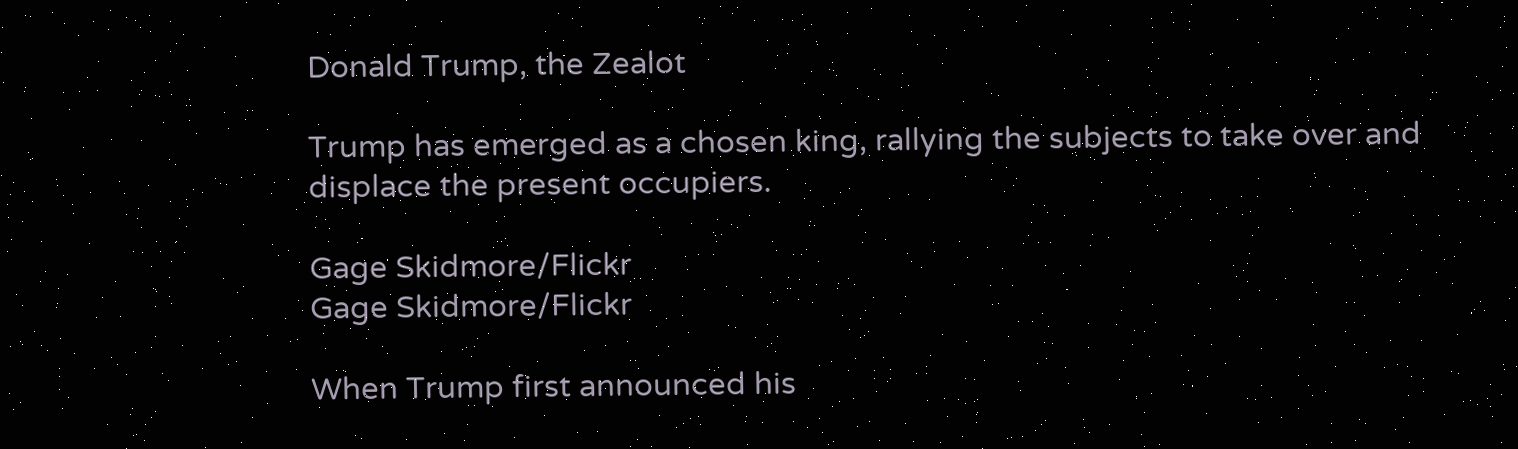Donald Trump, the Zealot

Trump has emerged as a chosen king, rallying the subjects to take over and displace the present occupiers.

Gage Skidmore/Flickr
Gage Skidmore/Flickr

When Trump first announced his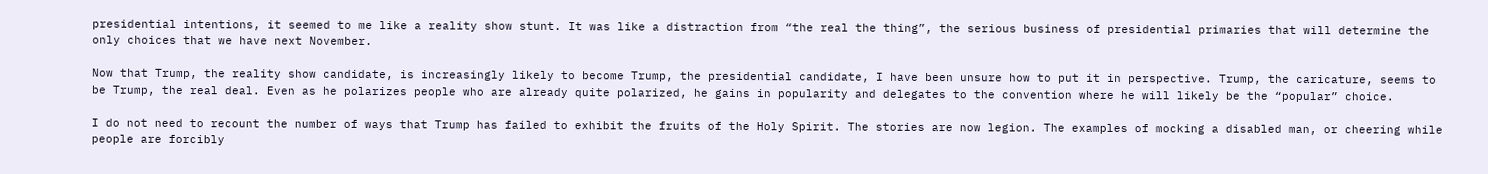presidential intentions, it seemed to me like a reality show stunt. It was like a distraction from “the real the thing”, the serious business of presidential primaries that will determine the only choices that we have next November.

Now that Trump, the reality show candidate, is increasingly likely to become Trump, the presidential candidate, I have been unsure how to put it in perspective. Trump, the caricature, seems to be Trump, the real deal. Even as he polarizes people who are already quite polarized, he gains in popularity and delegates to the convention where he will likely be the “popular” choice.

I do not need to recount the number of ways that Trump has failed to exhibit the fruits of the Holy Spirit. The stories are now legion. The examples of mocking a disabled man, or cheering while people are forcibly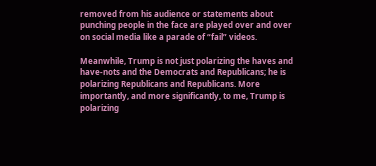removed from his audience or statements about punching people in the face are played over and over on social media like a parade of “fail” videos.

Meanwhile, Trump is not just polarizing the haves and have-nots and the Democrats and Republicans; he is polarizing Republicans and Republicans. More importantly, and more significantly, to me, Trump is polarizing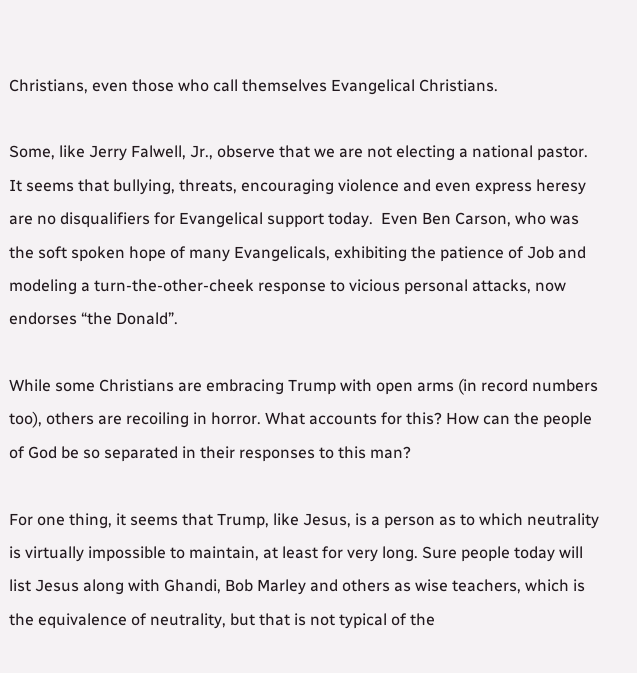Christians, even those who call themselves Evangelical Christians.

Some, like Jerry Falwell, Jr., observe that we are not electing a national pastor. It seems that bullying, threats, encouraging violence and even express heresy are no disqualifiers for Evangelical support today.  Even Ben Carson, who was the soft spoken hope of many Evangelicals, exhibiting the patience of Job and modeling a turn-the-other-cheek response to vicious personal attacks, now endorses “the Donald”.

While some Christians are embracing Trump with open arms (in record numbers too), others are recoiling in horror. What accounts for this? How can the people of God be so separated in their responses to this man?

For one thing, it seems that Trump, like Jesus, is a person as to which neutrality is virtually impossible to maintain, at least for very long. Sure people today will list Jesus along with Ghandi, Bob Marley and others as wise teachers, which is the equivalence of neutrality, but that is not typical of the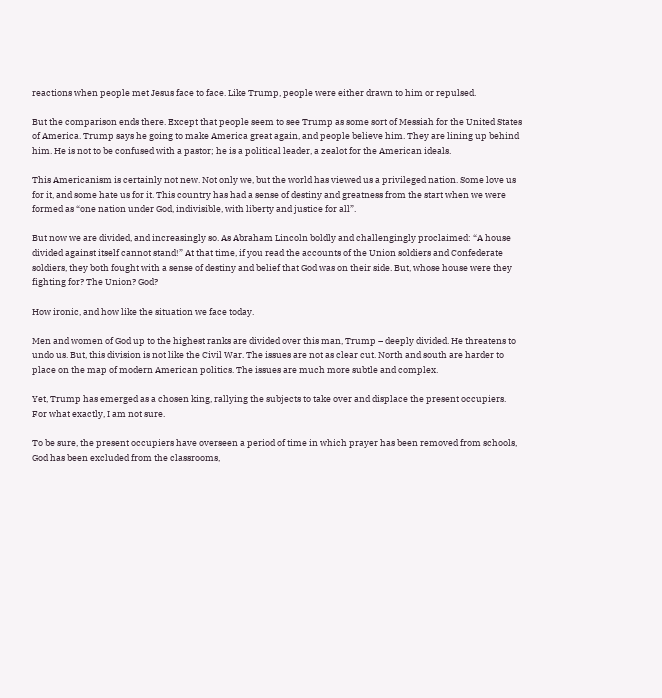reactions when people met Jesus face to face. Like Trump, people were either drawn to him or repulsed.

But the comparison ends there. Except that people seem to see Trump as some sort of Messiah for the United States of America. Trump says he going to make America great again, and people believe him. They are lining up behind him. He is not to be confused with a pastor; he is a political leader, a zealot for the American ideals.

This Americanism is certainly not new. Not only we, but the world has viewed us a privileged nation. Some love us for it, and some hate us for it. This country has had a sense of destiny and greatness from the start when we were formed as “one nation under God, indivisible, with liberty and justice for all”.

But now we are divided, and increasingly so. As Abraham Lincoln boldly and challengingly proclaimed: “A house divided against itself cannot stand!” At that time, if you read the accounts of the Union soldiers and Confederate soldiers, they both fought with a sense of destiny and belief that God was on their side. But, whose house were they fighting for? The Union? God?

How ironic, and how like the situation we face today.

Men and women of God up to the highest ranks are divided over this man, Trump – deeply divided. He threatens to undo us. But, this division is not like the Civil War. The issues are not as clear cut. North and south are harder to place on the map of modern American politics. The issues are much more subtle and complex.

Yet, Trump has emerged as a chosen king, rallying the subjects to take over and displace the present occupiers. For what exactly, I am not sure.

To be sure, the present occupiers have overseen a period of time in which prayer has been removed from schools, God has been excluded from the classrooms,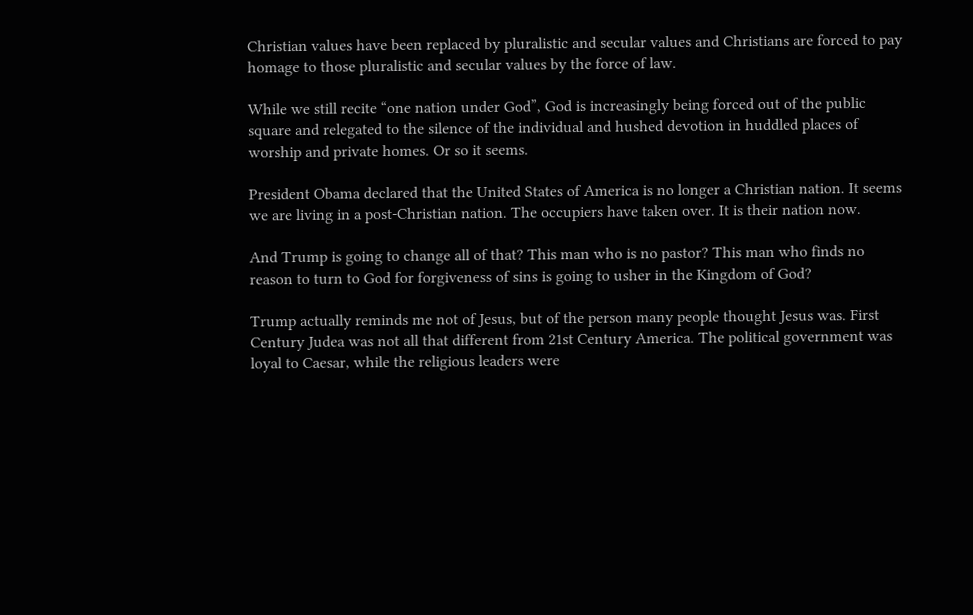Christian values have been replaced by pluralistic and secular values and Christians are forced to pay homage to those pluralistic and secular values by the force of law.

While we still recite “one nation under God”, God is increasingly being forced out of the public square and relegated to the silence of the individual and hushed devotion in huddled places of worship and private homes. Or so it seems.

President Obama declared that the United States of America is no longer a Christian nation. It seems we are living in a post-Christian nation. The occupiers have taken over. It is their nation now.

And Trump is going to change all of that? This man who is no pastor? This man who finds no reason to turn to God for forgiveness of sins is going to usher in the Kingdom of God?

Trump actually reminds me not of Jesus, but of the person many people thought Jesus was. First Century Judea was not all that different from 21st Century America. The political government was loyal to Caesar, while the religious leaders were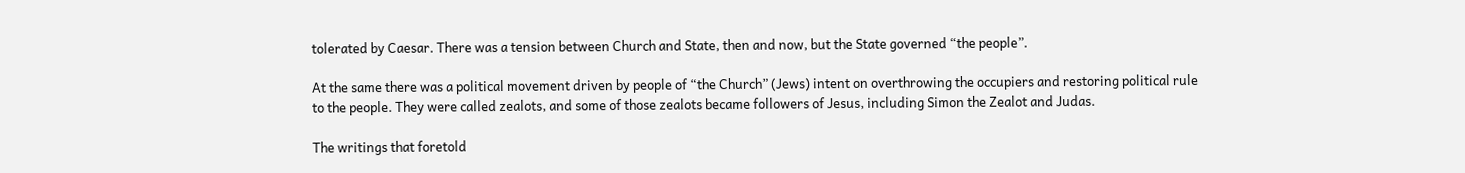tolerated by Caesar. There was a tension between Church and State, then and now, but the State governed “the people”.

At the same there was a political movement driven by people of “the Church” (Jews) intent on overthrowing the occupiers and restoring political rule to the people. They were called zealots, and some of those zealots became followers of Jesus, including Simon the Zealot and Judas.

The writings that foretold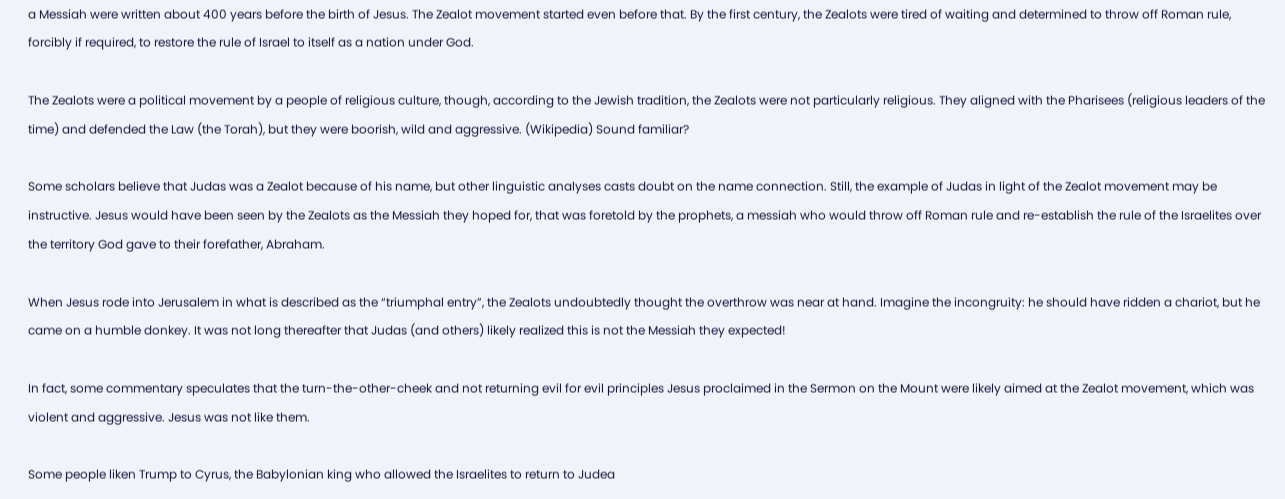a Messiah were written about 400 years before the birth of Jesus. The Zealot movement started even before that. By the first century, the Zealots were tired of waiting and determined to throw off Roman rule, forcibly if required, to restore the rule of Israel to itself as a nation under God.

The Zealots were a political movement by a people of religious culture, though, according to the Jewish tradition, the Zealots were not particularly religious. They aligned with the Pharisees (religious leaders of the time) and defended the Law (the Torah), but they were boorish, wild and aggressive. (Wikipedia) Sound familiar?

Some scholars believe that Judas was a Zealot because of his name, but other linguistic analyses casts doubt on the name connection. Still, the example of Judas in light of the Zealot movement may be instructive. Jesus would have been seen by the Zealots as the Messiah they hoped for, that was foretold by the prophets, a messiah who would throw off Roman rule and re-establish the rule of the Israelites over the territory God gave to their forefather, Abraham.

When Jesus rode into Jerusalem in what is described as the “triumphal entry”, the Zealots undoubtedly thought the overthrow was near at hand. Imagine the incongruity: he should have ridden a chariot, but he came on a humble donkey. It was not long thereafter that Judas (and others) likely realized this is not the Messiah they expected!

In fact, some commentary speculates that the turn-the-other-cheek and not returning evil for evil principles Jesus proclaimed in the Sermon on the Mount were likely aimed at the Zealot movement, which was violent and aggressive. Jesus was not like them.

Some people liken Trump to Cyrus, the Babylonian king who allowed the Israelites to return to Judea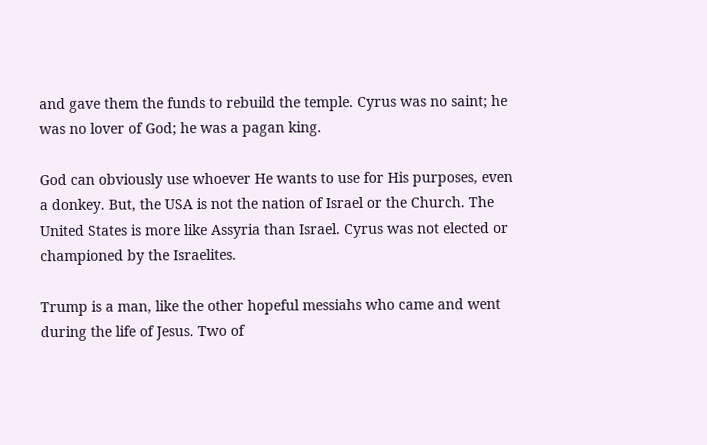and gave them the funds to rebuild the temple. Cyrus was no saint; he was no lover of God; he was a pagan king.

God can obviously use whoever He wants to use for His purposes, even a donkey. But, the USA is not the nation of Israel or the Church. The United States is more like Assyria than Israel. Cyrus was not elected or championed by the Israelites.

Trump is a man, like the other hopeful messiahs who came and went during the life of Jesus. Two of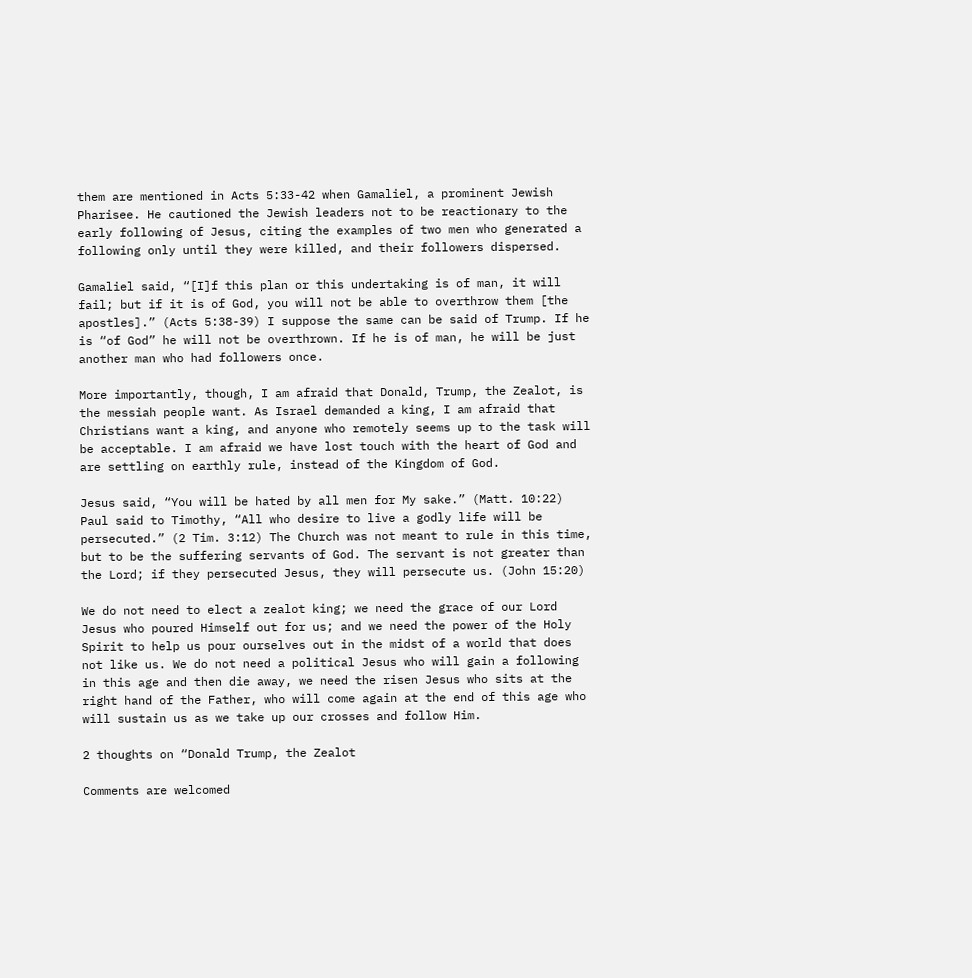them are mentioned in Acts 5:33-42 when Gamaliel, a prominent Jewish Pharisee. He cautioned the Jewish leaders not to be reactionary to the early following of Jesus, citing the examples of two men who generated a following only until they were killed, and their followers dispersed.

Gamaliel said, “[I]f this plan or this undertaking is of man, it will fail; but if it is of God, you will not be able to overthrow them [the apostles].” (Acts 5:38-39) I suppose the same can be said of Trump. If he is “of God” he will not be overthrown. If he is of man, he will be just another man who had followers once.

More importantly, though, I am afraid that Donald, Trump, the Zealot, is the messiah people want. As Israel demanded a king, I am afraid that Christians want a king, and anyone who remotely seems up to the task will be acceptable. I am afraid we have lost touch with the heart of God and are settling on earthly rule, instead of the Kingdom of God.

Jesus said, “You will be hated by all men for My sake.” (Matt. 10:22) Paul said to Timothy, “All who desire to live a godly life will be persecuted.” (2 Tim. 3:12) The Church was not meant to rule in this time, but to be the suffering servants of God. The servant is not greater than the Lord; if they persecuted Jesus, they will persecute us. (John 15:20)

We do not need to elect a zealot king; we need the grace of our Lord Jesus who poured Himself out for us; and we need the power of the Holy Spirit to help us pour ourselves out in the midst of a world that does not like us. We do not need a political Jesus who will gain a following in this age and then die away, we need the risen Jesus who sits at the right hand of the Father, who will come again at the end of this age who will sustain us as we take up our crosses and follow Him.

2 thoughts on “Donald Trump, the Zealot

Comments are welcomed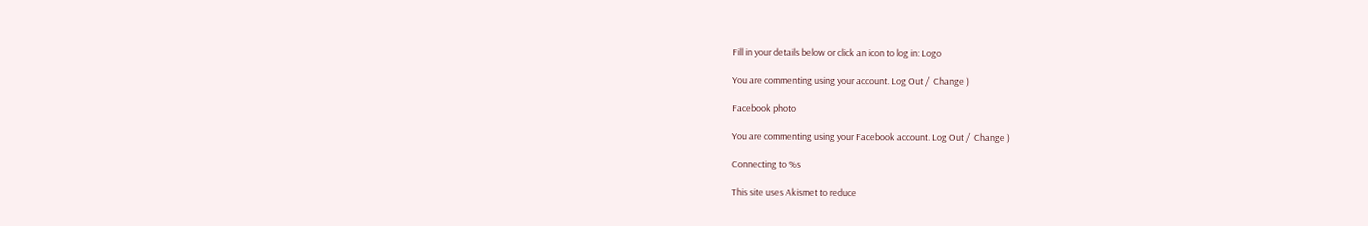Fill in your details below or click an icon to log in: Logo

You are commenting using your account. Log Out /  Change )

Facebook photo

You are commenting using your Facebook account. Log Out /  Change )

Connecting to %s

This site uses Akismet to reduce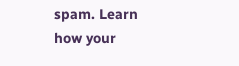spam. Learn how your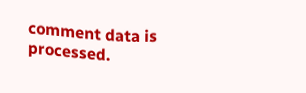comment data is processed.